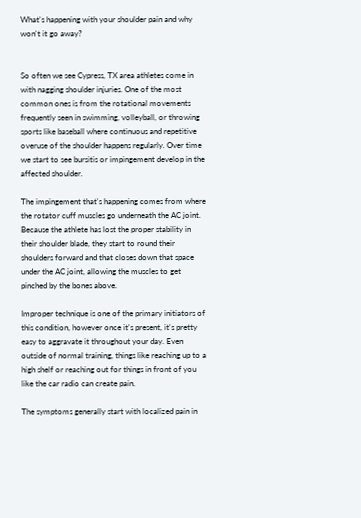What's happening with your shoulder pain and why won't it go away?


So often we see Cypress, TX area athletes come in with nagging shoulder injuries. One of the most common ones is from the rotational movements frequently seen in swimming, volleyball, or throwing sports like baseball where continuous and repetitive overuse of the shoulder happens regularly. Over time we start to see bursitis or impingement develop in the affected shoulder.

The impingement that's happening comes from where the rotator cuff muscles go underneath the AC joint. Because the athlete has lost the proper stability in their shoulder blade, they start to round their shoulders forward and that closes down that space under the AC joint, allowing the muscles to get pinched by the bones above.

Improper technique is one of the primary initiators of this condition, however once it's present, it's pretty easy to aggravate it throughout your day. Even outside of normal training, things like reaching up to a high shelf or reaching out for things in front of you like the car radio can create pain.

The symptoms generally start with localized pain in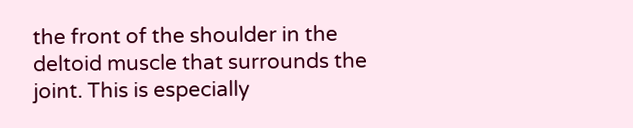the front of the shoulder in the deltoid muscle that surrounds the joint. This is especially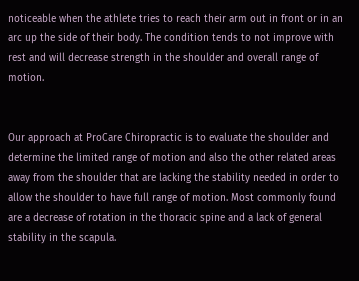noticeable when the athlete tries to reach their arm out in front or in an arc up the side of their body. The condition tends to not improve with rest and will decrease strength in the shoulder and overall range of motion.


Our approach at ProCare Chiropractic is to evaluate the shoulder and determine the limited range of motion and also the other related areas away from the shoulder that are lacking the stability needed in order to allow the shoulder to have full range of motion. Most commonly found are a decrease of rotation in the thoracic spine and a lack of general stability in the scapula.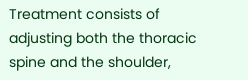Treatment consists of adjusting both the thoracic spine and the shoulder,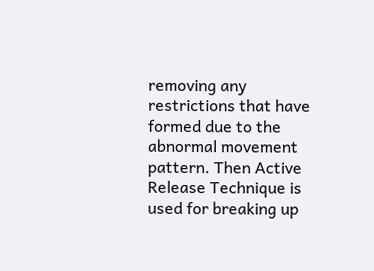removing any restrictions that have formed due to the abnormal movement pattern. Then Active Release Technique is used for breaking up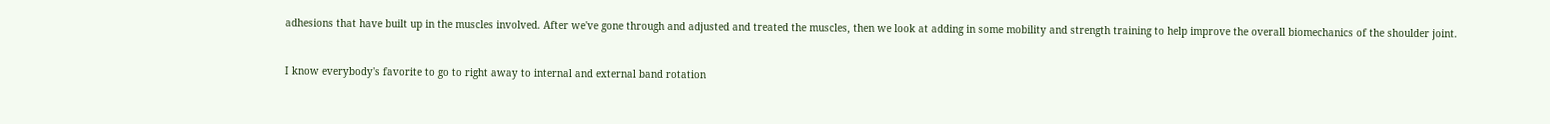adhesions that have built up in the muscles involved. After we've gone through and adjusted and treated the muscles, then we look at adding in some mobility and strength training to help improve the overall biomechanics of the shoulder joint.


I know everybody's favorite to go to right away to internal and external band rotation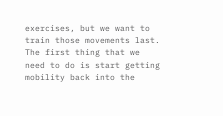exercises, but we want to train those movements last. The first thing that we need to do is start getting mobility back into the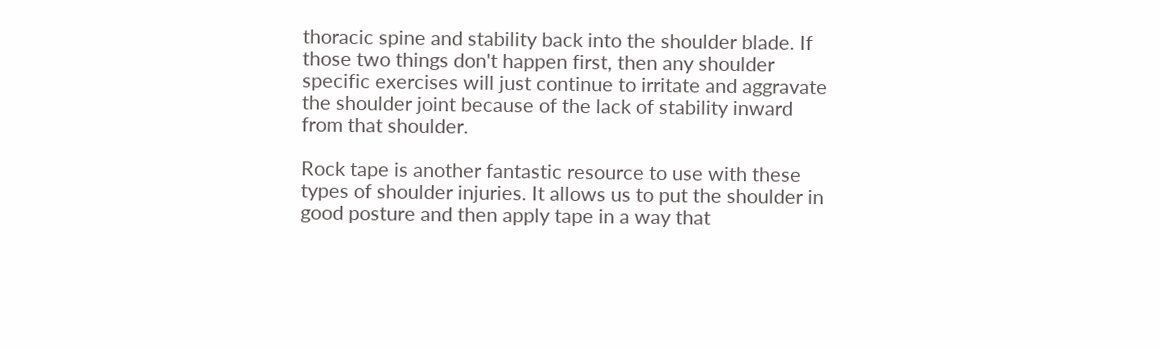thoracic spine and stability back into the shoulder blade. If those two things don't happen first, then any shoulder specific exercises will just continue to irritate and aggravate the shoulder joint because of the lack of stability inward from that shoulder.

Rock tape is another fantastic resource to use with these types of shoulder injuries. It allows us to put the shoulder in good posture and then apply tape in a way that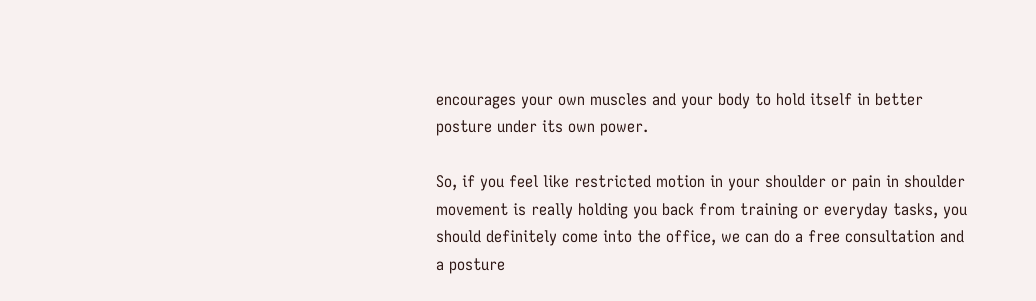encourages your own muscles and your body to hold itself in better posture under its own power.

So, if you feel like restricted motion in your shoulder or pain in shoulder movement is really holding you back from training or everyday tasks, you should definitely come into the office, we can do a free consultation and a posture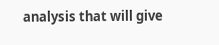analysis that will give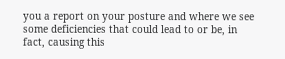you a report on your posture and where we see some deficiencies that could lead to or be, in fact, causing this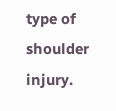type of shoulder injury.